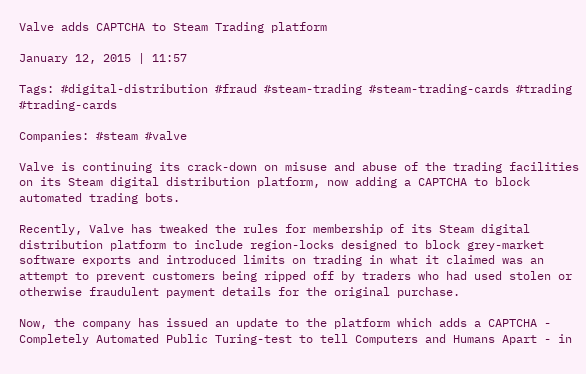Valve adds CAPTCHA to Steam Trading platform

January 12, 2015 | 11:57

Tags: #digital-distribution #fraud #steam-trading #steam-trading-cards #trading #trading-cards

Companies: #steam #valve

Valve is continuing its crack-down on misuse and abuse of the trading facilities on its Steam digital distribution platform, now adding a CAPTCHA to block automated trading bots.

Recently, Valve has tweaked the rules for membership of its Steam digital distribution platform to include region-locks designed to block grey-market software exports and introduced limits on trading in what it claimed was an attempt to prevent customers being ripped off by traders who had used stolen or otherwise fraudulent payment details for the original purchase.

Now, the company has issued an update to the platform which adds a CAPTCHA - Completely Automated Public Turing-test to tell Computers and Humans Apart - in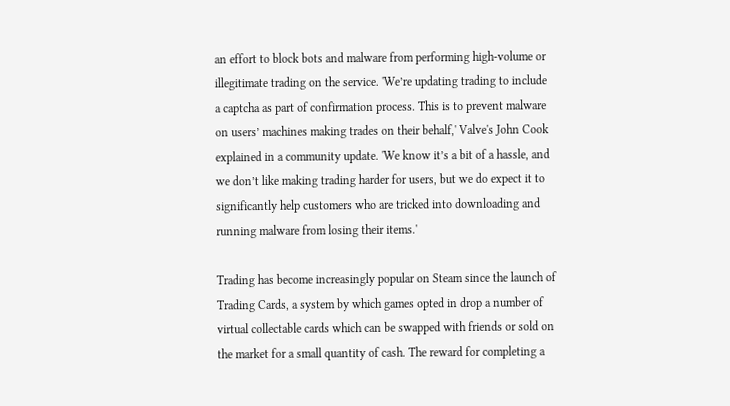an effort to block bots and malware from performing high-volume or illegitimate trading on the service. 'We’re updating trading to include a captcha as part of confirmation process. This is to prevent malware on users’ machines making trades on their behalf,' Valve's John Cook explained in a community update. 'We know it’s a bit of a hassle, and we don’t like making trading harder for users, but we do expect it to significantly help customers who are tricked into downloading and running malware from losing their items.'

Trading has become increasingly popular on Steam since the launch of Trading Cards, a system by which games opted in drop a number of virtual collectable cards which can be swapped with friends or sold on the market for a small quantity of cash. The reward for completing a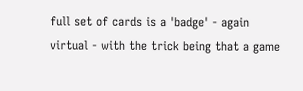full set of cards is a 'badge' - again virtual - with the trick being that a game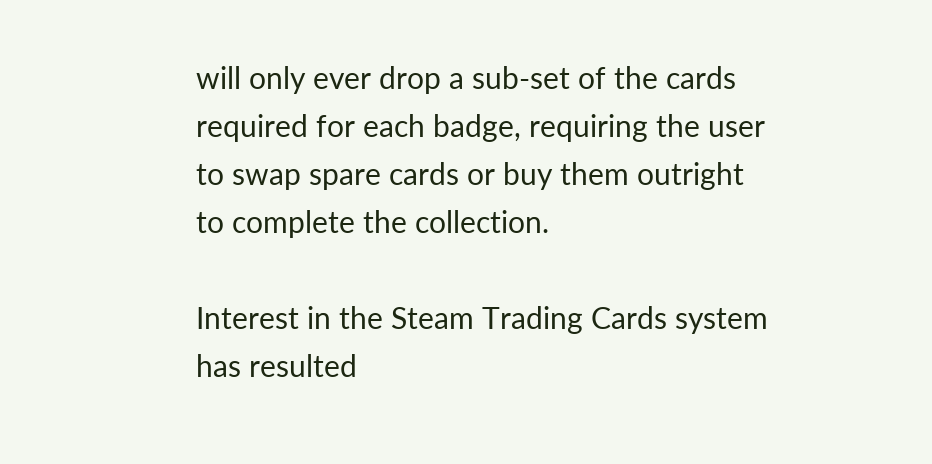will only ever drop a sub-set of the cards required for each badge, requiring the user to swap spare cards or buy them outright to complete the collection.

Interest in the Steam Trading Cards system has resulted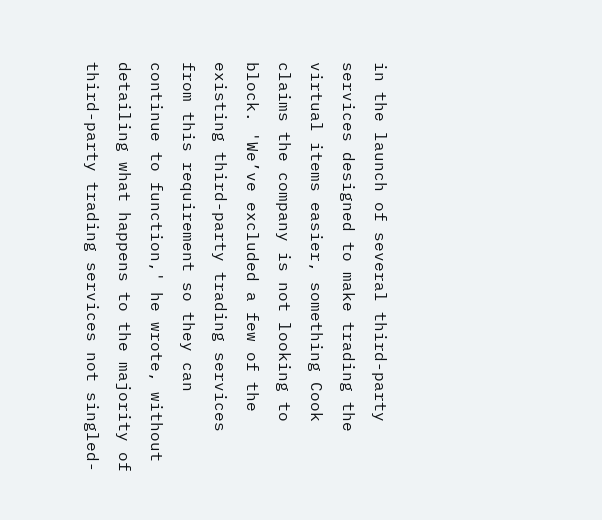in the launch of several third-party services designed to make trading the virtual items easier, something Cook claims the company is not looking to block. 'We’ve excluded a few of the existing third-party trading services from this requirement so they can continue to function,' he wrote, without detailing what happens to the majority of third-party trading services not singled-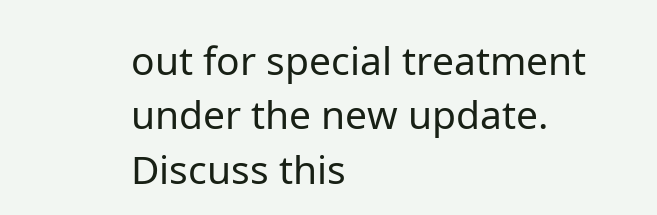out for special treatment under the new update.
Discuss this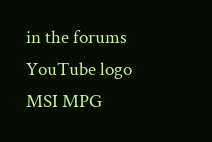in the forums
YouTube logo
MSI MPG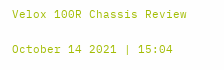Velox 100R Chassis Review

October 14 2021 | 15:04